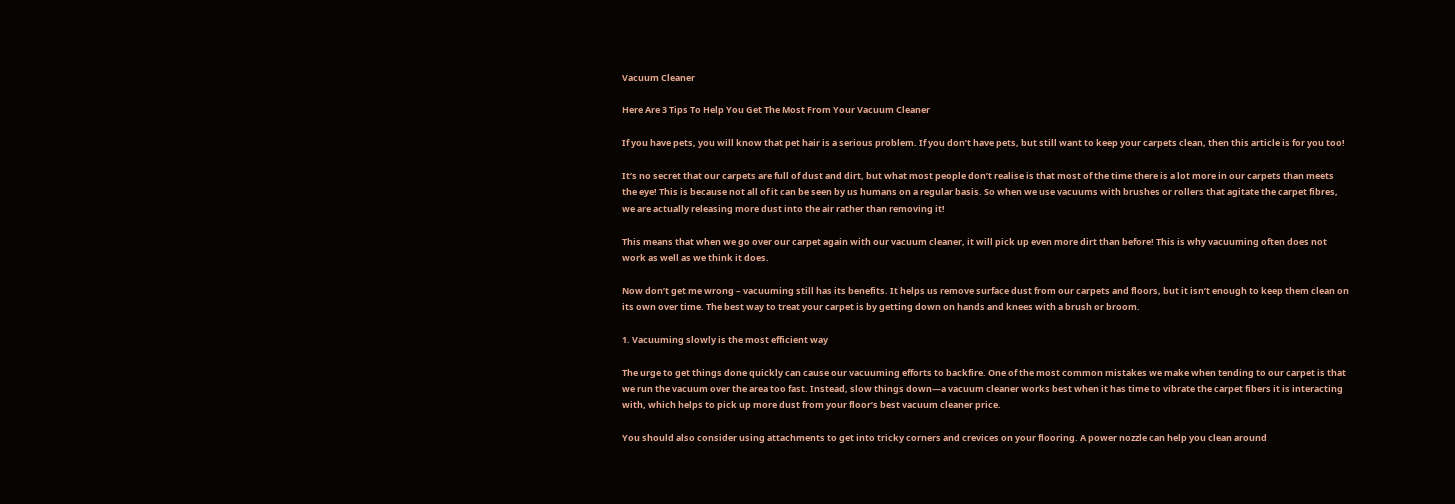Vacuum Cleaner

Here Are 3 Tips To Help You Get The Most From Your Vacuum Cleaner

If you have pets, you will know that pet hair is a serious problem. If you don’t have pets, but still want to keep your carpets clean, then this article is for you too!

It’s no secret that our carpets are full of dust and dirt, but what most people don’t realise is that most of the time there is a lot more in our carpets than meets the eye! This is because not all of it can be seen by us humans on a regular basis. So when we use vacuums with brushes or rollers that agitate the carpet fibres, we are actually releasing more dust into the air rather than removing it!

This means that when we go over our carpet again with our vacuum cleaner, it will pick up even more dirt than before! This is why vacuuming often does not work as well as we think it does.

Now don’t get me wrong – vacuuming still has its benefits. It helps us remove surface dust from our carpets and floors, but it isn’t enough to keep them clean on its own over time. The best way to treat your carpet is by getting down on hands and knees with a brush or broom.

1. Vacuuming slowly is the most efficient way

The urge to get things done quickly can cause our vacuuming efforts to backfire. One of the most common mistakes we make when tending to our carpet is that we run the vacuum over the area too fast. Instead, slow things down—a vacuum cleaner works best when it has time to vibrate the carpet fibers it is interacting with, which helps to pick up more dust from your floor’s best vacuum cleaner price.

You should also consider using attachments to get into tricky corners and crevices on your flooring. A power nozzle can help you clean around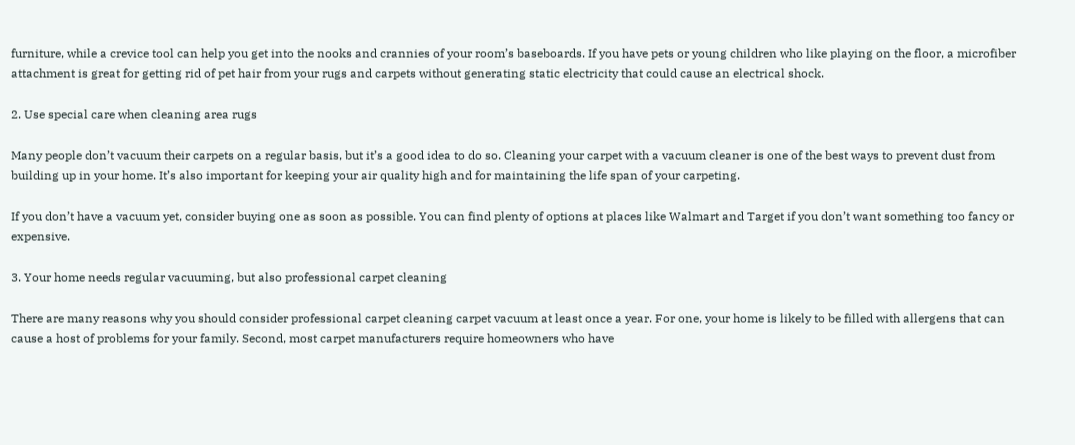furniture, while a crevice tool can help you get into the nooks and crannies of your room’s baseboards. If you have pets or young children who like playing on the floor, a microfiber attachment is great for getting rid of pet hair from your rugs and carpets without generating static electricity that could cause an electrical shock.

2. Use special care when cleaning area rugs

Many people don’t vacuum their carpets on a regular basis, but it’s a good idea to do so. Cleaning your carpet with a vacuum cleaner is one of the best ways to prevent dust from building up in your home. It’s also important for keeping your air quality high and for maintaining the life span of your carpeting.

If you don’t have a vacuum yet, consider buying one as soon as possible. You can find plenty of options at places like Walmart and Target if you don’t want something too fancy or expensive.

3. Your home needs regular vacuuming, but also professional carpet cleaning

There are many reasons why you should consider professional carpet cleaning carpet vacuum at least once a year. For one, your home is likely to be filled with allergens that can cause a host of problems for your family. Second, most carpet manufacturers require homeowners who have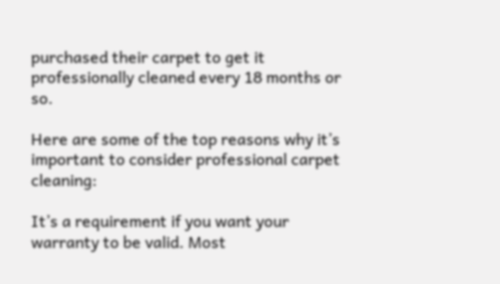purchased their carpet to get it professionally cleaned every 18 months or so.

Here are some of the top reasons why it’s important to consider professional carpet cleaning:

It’s a requirement if you want your warranty to be valid. Most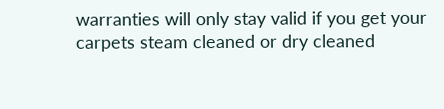warranties will only stay valid if you get your carpets steam cleaned or dry cleaned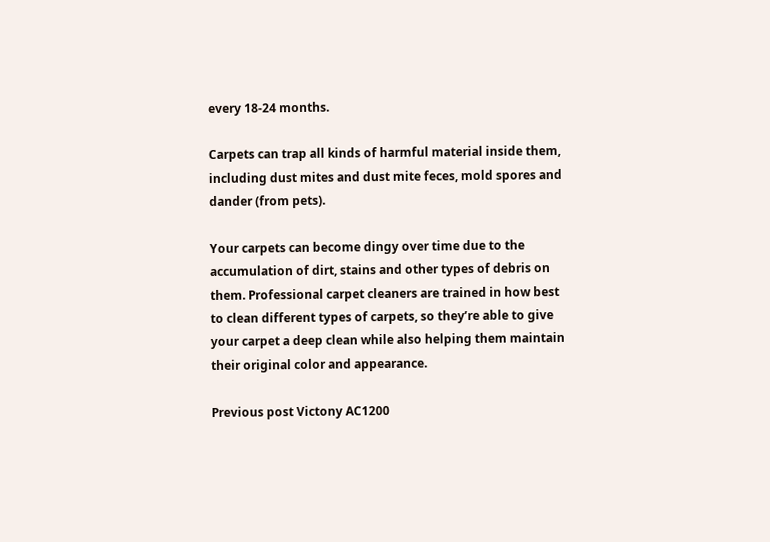every 18-24 months.

Carpets can trap all kinds of harmful material inside them, including dust mites and dust mite feces, mold spores and dander (from pets).

Your carpets can become dingy over time due to the accumulation of dirt, stains and other types of debris on them. Professional carpet cleaners are trained in how best to clean different types of carpets, so they’re able to give your carpet a deep clean while also helping them maintain their original color and appearance.

Previous post Victony AC1200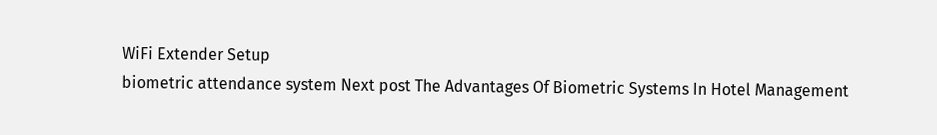WiFi Extender Setup
biometric attendance system Next post The Advantages Of Biometric Systems In Hotel Management